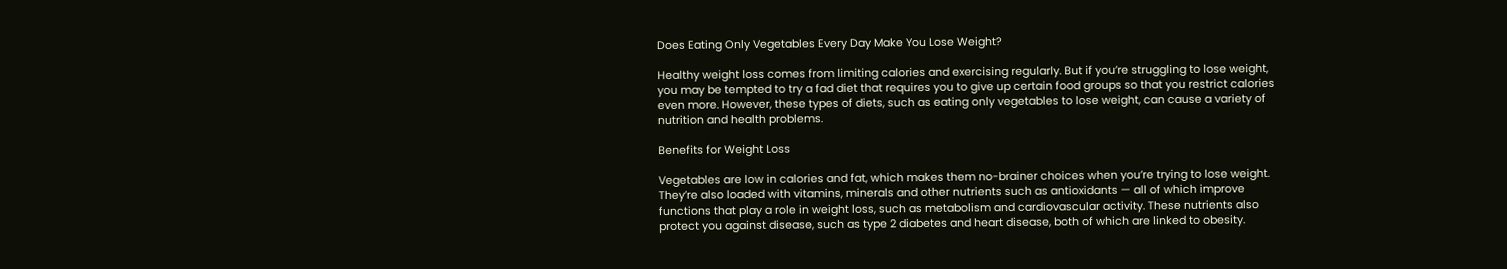Does Eating Only Vegetables Every Day Make You Lose Weight?

Healthy weight loss comes from limiting calories and exercising regularly. But if you’re struggling to lose weight, you may be tempted to try a fad diet that requires you to give up certain food groups so that you restrict calories even more. However, these types of diets, such as eating only vegetables to lose weight, can cause a variety of nutrition and health problems.

Benefits for Weight Loss

Vegetables are low in calories and fat, which makes them no-brainer choices when you’re trying to lose weight. They’re also loaded with vitamins, minerals and other nutrients such as antioxidants — all of which improve functions that play a role in weight loss, such as metabolism and cardiovascular activity. These nutrients also protect you against disease, such as type 2 diabetes and heart disease, both of which are linked to obesity.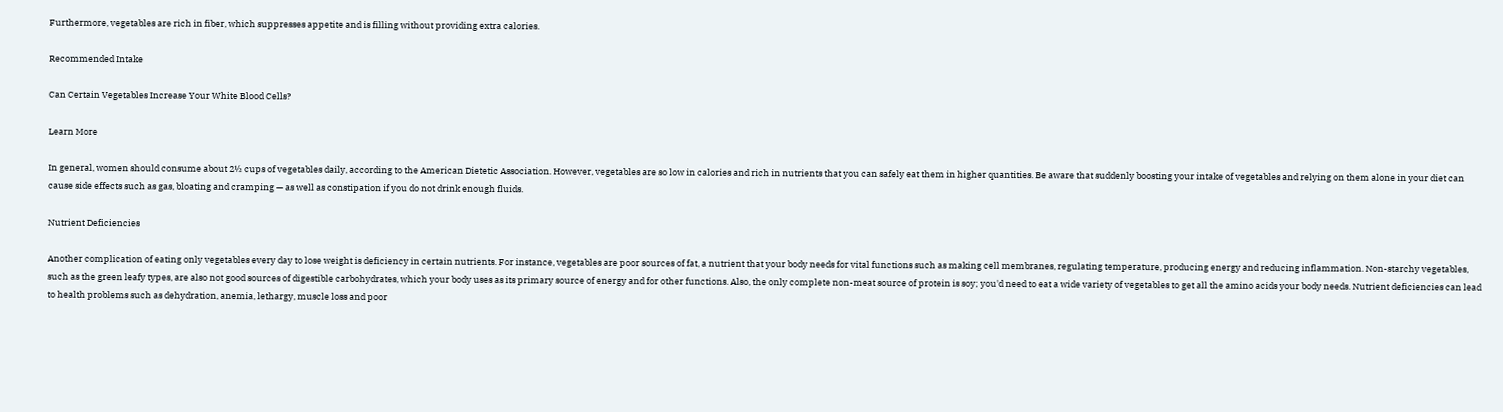Furthermore, vegetables are rich in fiber, which suppresses appetite and is filling without providing extra calories.

Recommended Intake

Can Certain Vegetables Increase Your White Blood Cells?

Learn More

In general, women should consume about 2½ cups of vegetables daily, according to the American Dietetic Association. However, vegetables are so low in calories and rich in nutrients that you can safely eat them in higher quantities. Be aware that suddenly boosting your intake of vegetables and relying on them alone in your diet can cause side effects such as gas, bloating and cramping — as well as constipation if you do not drink enough fluids.

Nutrient Deficiencies

Another complication of eating only vegetables every day to lose weight is deficiency in certain nutrients. For instance, vegetables are poor sources of fat, a nutrient that your body needs for vital functions such as making cell membranes, regulating temperature, producing energy and reducing inflammation. Non-starchy vegetables, such as the green leafy types, are also not good sources of digestible carbohydrates, which your body uses as its primary source of energy and for other functions. Also, the only complete non-meat source of protein is soy; you'd need to eat a wide variety of vegetables to get all the amino acids your body needs. Nutrient deficiencies can lead to health problems such as dehydration, anemia, lethargy, muscle loss and poor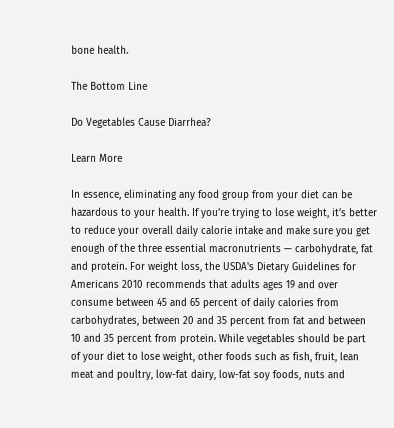bone health.

The Bottom Line

Do Vegetables Cause Diarrhea?

Learn More

In essence, eliminating any food group from your diet can be hazardous to your health. If you’re trying to lose weight, it’s better to reduce your overall daily calorie intake and make sure you get enough of the three essential macronutrients — carbohydrate, fat and protein. For weight loss, the USDA's Dietary Guidelines for Americans 2010 recommends that adults ages 19 and over consume between 45 and 65 percent of daily calories from carbohydrates, between 20 and 35 percent from fat and between 10 and 35 percent from protein. While vegetables should be part of your diet to lose weight, other foods such as fish, fruit, lean meat and poultry, low-fat dairy, low-fat soy foods, nuts and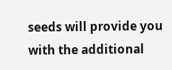seeds will provide you with the additional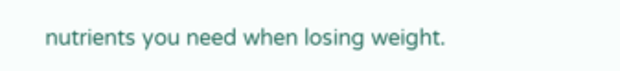nutrients you need when losing weight.